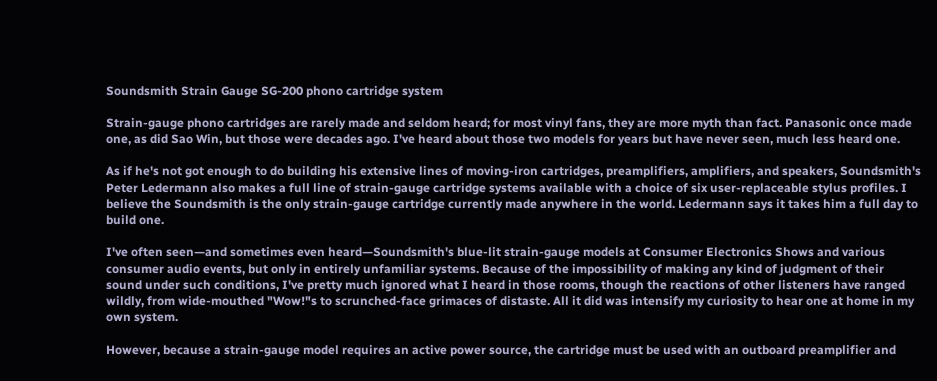Soundsmith Strain Gauge SG-200 phono cartridge system

Strain-gauge phono cartridges are rarely made and seldom heard; for most vinyl fans, they are more myth than fact. Panasonic once made one, as did Sao Win, but those were decades ago. I've heard about those two models for years but have never seen, much less heard one.

As if he's not got enough to do building his extensive lines of moving-iron cartridges, preamplifiers, amplifiers, and speakers, Soundsmith's Peter Ledermann also makes a full line of strain-gauge cartridge systems available with a choice of six user-replaceable stylus profiles. I believe the Soundsmith is the only strain-gauge cartridge currently made anywhere in the world. Ledermann says it takes him a full day to build one.

I've often seen—and sometimes even heard—Soundsmith's blue-lit strain-gauge models at Consumer Electronics Shows and various consumer audio events, but only in entirely unfamiliar systems. Because of the impossibility of making any kind of judgment of their sound under such conditions, I've pretty much ignored what I heard in those rooms, though the reactions of other listeners have ranged wildly, from wide-mouthed "Wow!"s to scrunched-face grimaces of distaste. All it did was intensify my curiosity to hear one at home in my own system.

However, because a strain-gauge model requires an active power source, the cartridge must be used with an outboard preamplifier and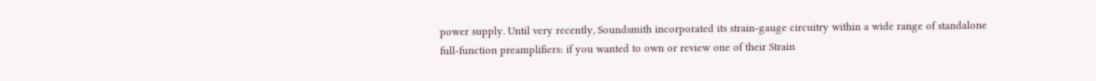power supply. Until very recently, Soundsmith incorporated its strain-gauge circuitry within a wide range of standalone full-function preamplifiers: if you wanted to own or review one of their Strain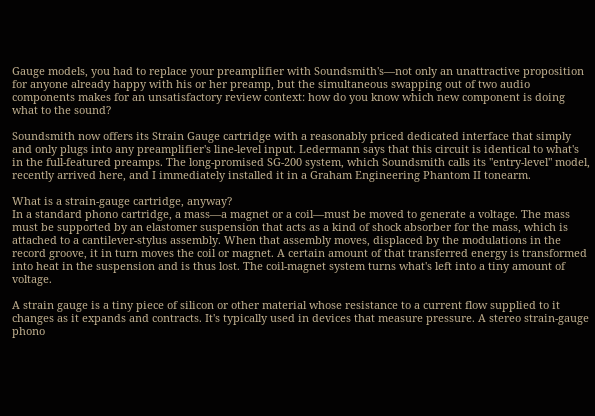Gauge models, you had to replace your preamplifier with Soundsmith's—not only an unattractive proposition for anyone already happy with his or her preamp, but the simultaneous swapping out of two audio components makes for an unsatisfactory review context: how do you know which new component is doing what to the sound?

Soundsmith now offers its Strain Gauge cartridge with a reasonably priced dedicated interface that simply and only plugs into any preamplifier's line-level input. Ledermann says that this circuit is identical to what's in the full-featured preamps. The long-promised SG-200 system, which Soundsmith calls its "entry-level" model, recently arrived here, and I immediately installed it in a Graham Engineering Phantom II tonearm.

What is a strain-gauge cartridge, anyway?
In a standard phono cartridge, a mass—a magnet or a coil—must be moved to generate a voltage. The mass must be supported by an elastomer suspension that acts as a kind of shock absorber for the mass, which is attached to a cantilever-stylus assembly. When that assembly moves, displaced by the modulations in the record groove, it in turn moves the coil or magnet. A certain amount of that transferred energy is transformed into heat in the suspension and is thus lost. The coil-magnet system turns what's left into a tiny amount of voltage.

A strain gauge is a tiny piece of silicon or other material whose resistance to a current flow supplied to it changes as it expands and contracts. It's typically used in devices that measure pressure. A stereo strain-gauge phono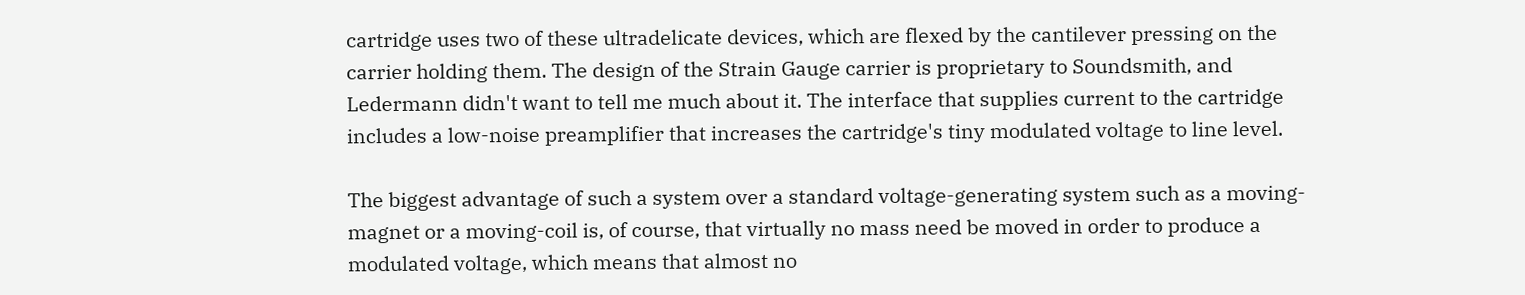cartridge uses two of these ultradelicate devices, which are flexed by the cantilever pressing on the carrier holding them. The design of the Strain Gauge carrier is proprietary to Soundsmith, and Ledermann didn't want to tell me much about it. The interface that supplies current to the cartridge includes a low-noise preamplifier that increases the cartridge's tiny modulated voltage to line level.

The biggest advantage of such a system over a standard voltage-generating system such as a moving-magnet or a moving-coil is, of course, that virtually no mass need be moved in order to produce a modulated voltage, which means that almost no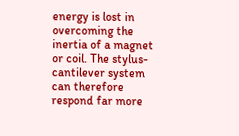energy is lost in overcoming the inertia of a magnet or coil. The stylus-cantilever system can therefore respond far more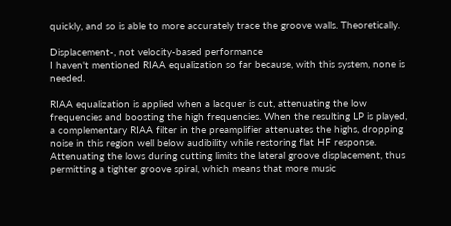quickly, and so is able to more accurately trace the groove walls. Theoretically.

Displacement-, not velocity-based performance
I haven't mentioned RIAA equalization so far because, with this system, none is needed.

RIAA equalization is applied when a lacquer is cut, attenuating the low frequencies and boosting the high frequencies. When the resulting LP is played, a complementary RIAA filter in the preamplifier attenuates the highs, dropping noise in this region well below audibility while restoring flat HF response. Attenuating the lows during cutting limits the lateral groove displacement, thus permitting a tighter groove spiral, which means that more music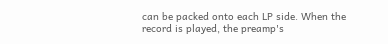can be packed onto each LP side. When the record is played, the preamp's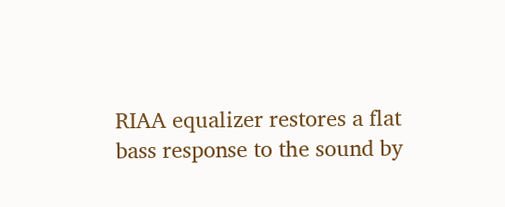RIAA equalizer restores a flat bass response to the sound by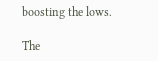boosting the lows.

The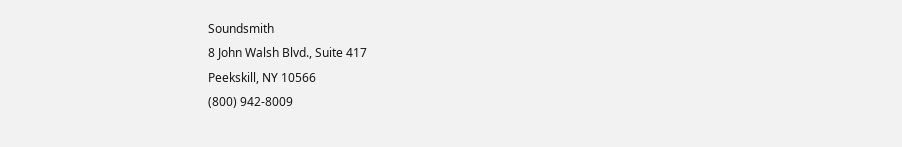Soundsmith
8 John Walsh Blvd., Suite 417
Peekskill, NY 10566
(800) 942-8009